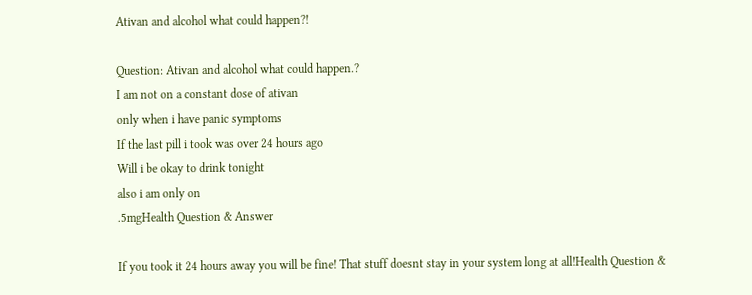Ativan and alcohol what could happen?!

Question: Ativan and alcohol what could happen.?
I am not on a constant dose of ativan
only when i have panic symptoms
If the last pill i took was over 24 hours ago
Will i be okay to drink tonight
also i am only on
.5mgHealth Question & Answer

If you took it 24 hours away you will be fine! That stuff doesnt stay in your system long at all!Health Question &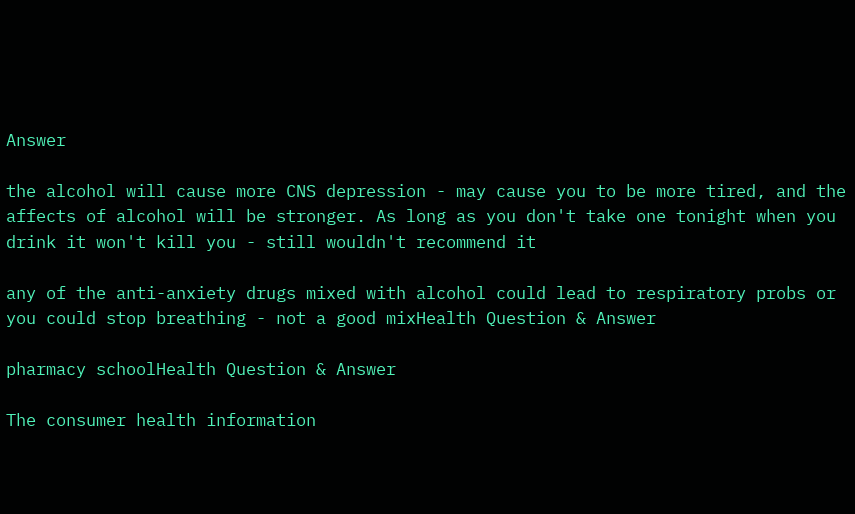Answer

the alcohol will cause more CNS depression - may cause you to be more tired, and the affects of alcohol will be stronger. As long as you don't take one tonight when you drink it won't kill you - still wouldn't recommend it

any of the anti-anxiety drugs mixed with alcohol could lead to respiratory probs or you could stop breathing - not a good mixHealth Question & Answer

pharmacy schoolHealth Question & Answer

The consumer health information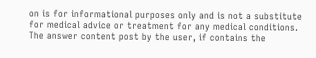on is for informational purposes only and is not a substitute for medical advice or treatment for any medical conditions.
The answer content post by the user, if contains the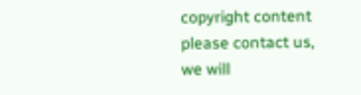copyright content please contact us, we will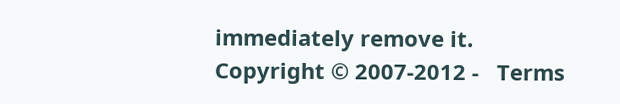immediately remove it.
Copyright © 2007-2012 -   Terms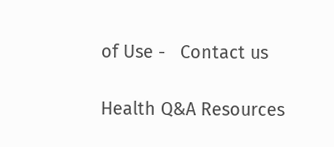of Use -   Contact us

Health Q&A Resources